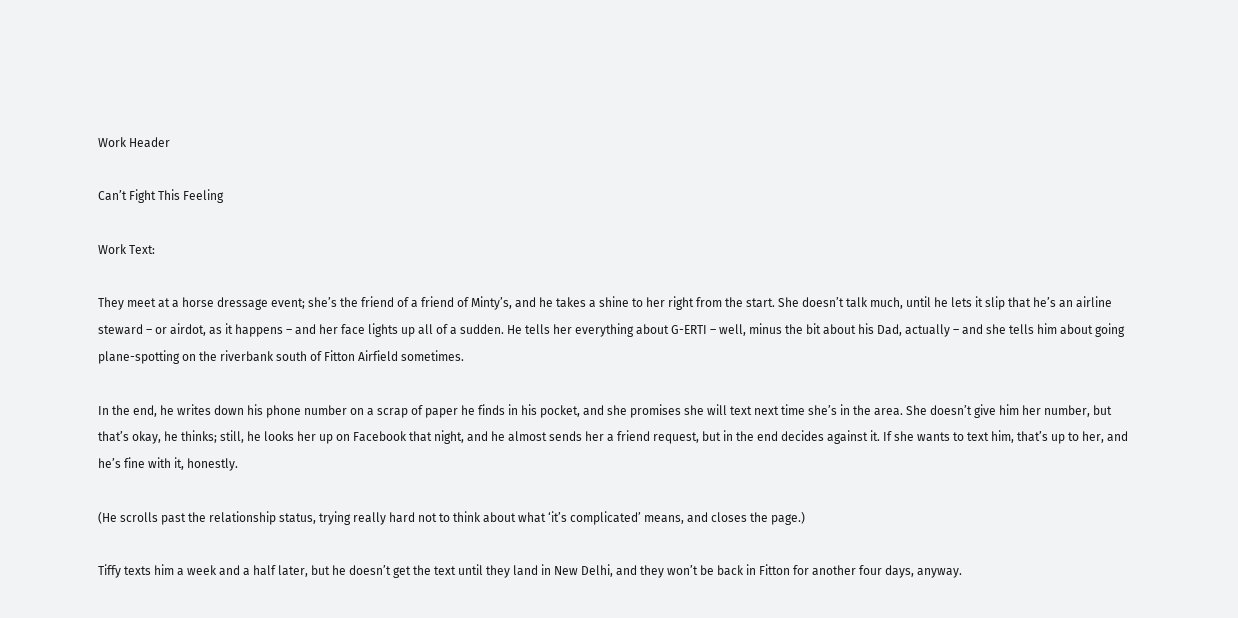Work Header

Can’t Fight This Feeling

Work Text:

They meet at a horse dressage event; she’s the friend of a friend of Minty’s, and he takes a shine to her right from the start. She doesn’t talk much, until he lets it slip that he’s an airline steward – or airdot, as it happens – and her face lights up all of a sudden. He tells her everything about G-ERTI – well, minus the bit about his Dad, actually – and she tells him about going plane-spotting on the riverbank south of Fitton Airfield sometimes.

In the end, he writes down his phone number on a scrap of paper he finds in his pocket, and she promises she will text next time she’s in the area. She doesn’t give him her number, but that’s okay, he thinks; still, he looks her up on Facebook that night, and he almost sends her a friend request, but in the end decides against it. If she wants to text him, that’s up to her, and he’s fine with it, honestly.

(He scrolls past the relationship status, trying really hard not to think about what ‘it’s complicated’ means, and closes the page.)

Tiffy texts him a week and a half later, but he doesn’t get the text until they land in New Delhi, and they won’t be back in Fitton for another four days, anyway.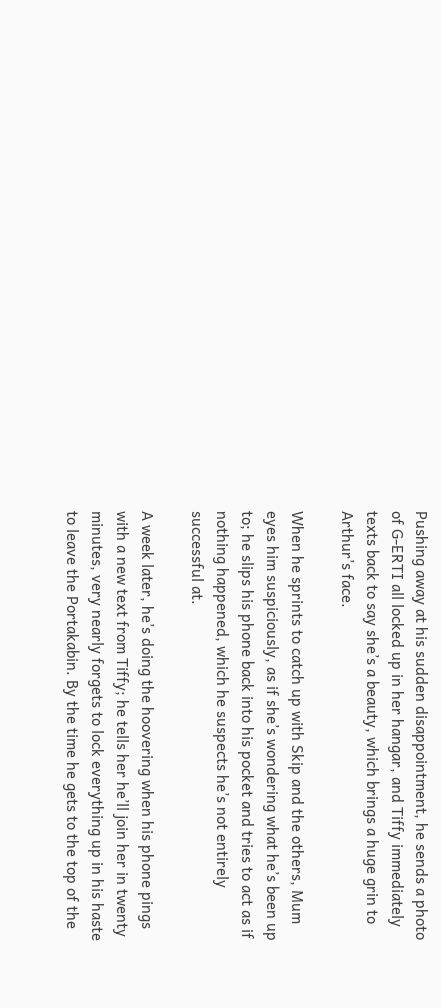Pushing away at his sudden disappointment, he sends a photo of G-ERTI all locked up in her hangar, and Tiffy immediately texts back to say she’s a beauty, which brings a huge grin to Arthur’s face.

When he sprints to catch up with Skip and the others, Mum eyes him suspiciously, as if she’s wondering what he’s been up to; he slips his phone back into his pocket and tries to act as if nothing happened, which he suspects he’s not entirely successful at.

A week later, he’s doing the hoovering when his phone pings with a new text from Tiffy; he tells her he’ll join her in twenty minutes, very nearly forgets to lock everything up in his haste to leave the Portakabin. By the time he gets to the top of the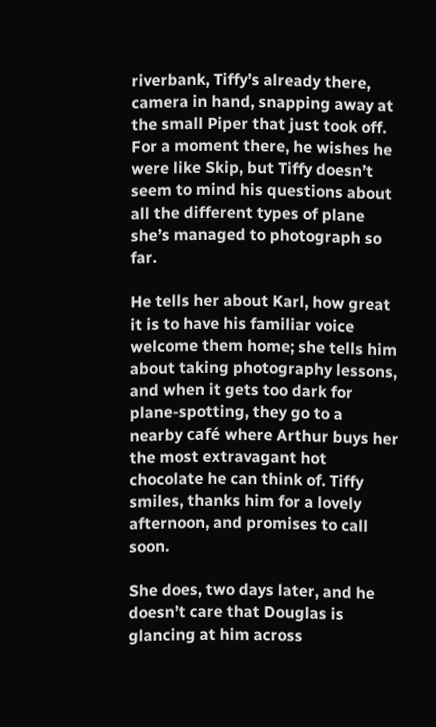riverbank, Tiffy’s already there, camera in hand, snapping away at the small Piper that just took off. For a moment there, he wishes he were like Skip, but Tiffy doesn’t seem to mind his questions about all the different types of plane she’s managed to photograph so far.

He tells her about Karl, how great it is to have his familiar voice welcome them home; she tells him about taking photography lessons, and when it gets too dark for plane-spotting, they go to a nearby café where Arthur buys her the most extravagant hot chocolate he can think of. Tiffy smiles, thanks him for a lovely afternoon, and promises to call soon.

She does, two days later, and he doesn’t care that Douglas is glancing at him across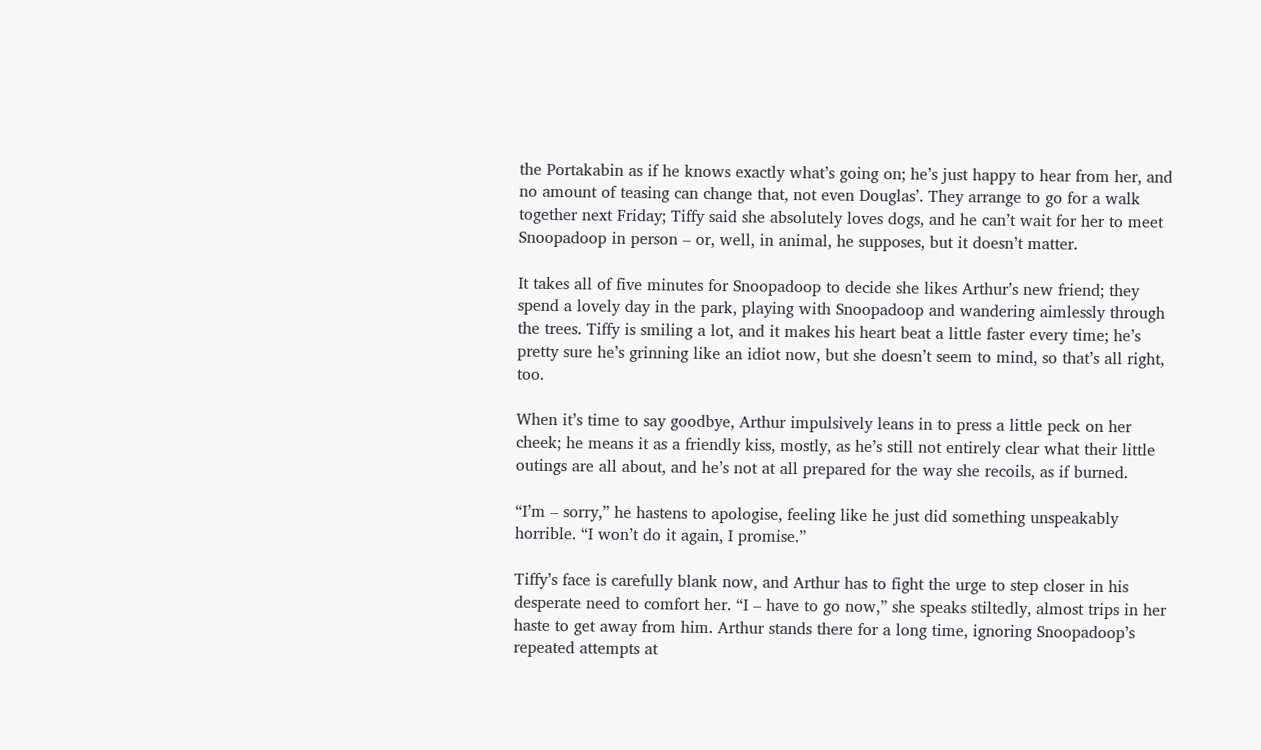the Portakabin as if he knows exactly what’s going on; he’s just happy to hear from her, and no amount of teasing can change that, not even Douglas’. They arrange to go for a walk together next Friday; Tiffy said she absolutely loves dogs, and he can’t wait for her to meet Snoopadoop in person – or, well, in animal, he supposes, but it doesn’t matter.

It takes all of five minutes for Snoopadoop to decide she likes Arthur’s new friend; they spend a lovely day in the park, playing with Snoopadoop and wandering aimlessly through the trees. Tiffy is smiling a lot, and it makes his heart beat a little faster every time; he’s pretty sure he’s grinning like an idiot now, but she doesn’t seem to mind, so that’s all right, too.

When it’s time to say goodbye, Arthur impulsively leans in to press a little peck on her cheek; he means it as a friendly kiss, mostly, as he’s still not entirely clear what their little outings are all about, and he’s not at all prepared for the way she recoils, as if burned.

“I’m – sorry,” he hastens to apologise, feeling like he just did something unspeakably horrible. “I won’t do it again, I promise.”

Tiffy’s face is carefully blank now, and Arthur has to fight the urge to step closer in his desperate need to comfort her. “I – have to go now,” she speaks stiltedly, almost trips in her haste to get away from him. Arthur stands there for a long time, ignoring Snoopadoop’s repeated attempts at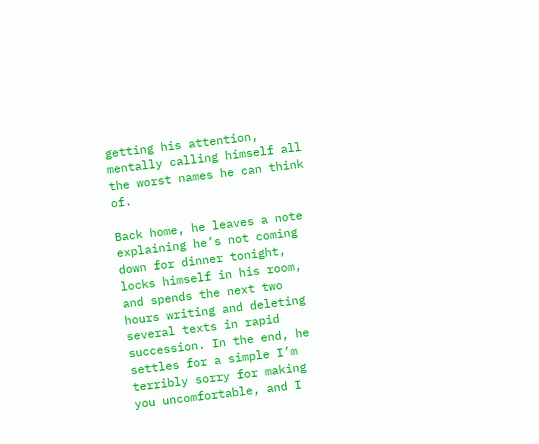getting his attention, mentally calling himself all the worst names he can think of.

Back home, he leaves a note explaining he’s not coming down for dinner tonight, locks himself in his room, and spends the next two hours writing and deleting several texts in rapid succession. In the end, he settles for a simple I’m terribly sorry for making you uncomfortable, and I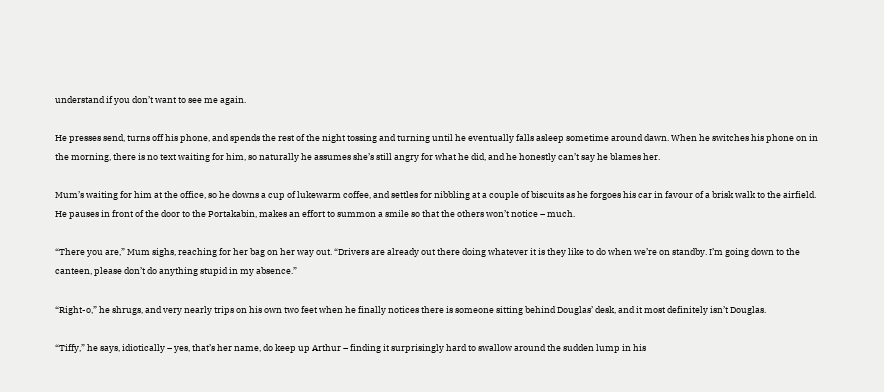understand if you don’t want to see me again.

He presses send, turns off his phone, and spends the rest of the night tossing and turning until he eventually falls asleep sometime around dawn. When he switches his phone on in the morning, there is no text waiting for him, so naturally he assumes she’s still angry for what he did, and he honestly can’t say he blames her.

Mum’s waiting for him at the office, so he downs a cup of lukewarm coffee, and settles for nibbling at a couple of biscuits as he forgoes his car in favour of a brisk walk to the airfield. He pauses in front of the door to the Portakabin, makes an effort to summon a smile so that the others won’t notice – much.

“There you are,” Mum sighs, reaching for her bag on her way out. “Drivers are already out there doing whatever it is they like to do when we’re on standby. I’m going down to the canteen, please don’t do anything stupid in my absence.”

“Right-o,” he shrugs, and very nearly trips on his own two feet when he finally notices there is someone sitting behind Douglas’ desk, and it most definitely isn’t Douglas.

“Tiffy,” he says, idiotically – yes, that’s her name, do keep up Arthur – finding it surprisingly hard to swallow around the sudden lump in his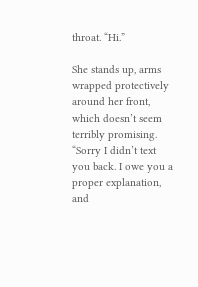throat. “Hi.”

She stands up, arms wrapped protectively around her front, which doesn’t seem terribly promising. “Sorry I didn’t text you back. I owe you a proper explanation, and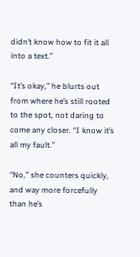didn’t know how to fit it all into a text.”

“It’s okay,” he blurts out from where he’s still rooted to the spot, not daring to come any closer. “I know it’s all my fault.”

“No,” she counters quickly, and way more forcefully than he’s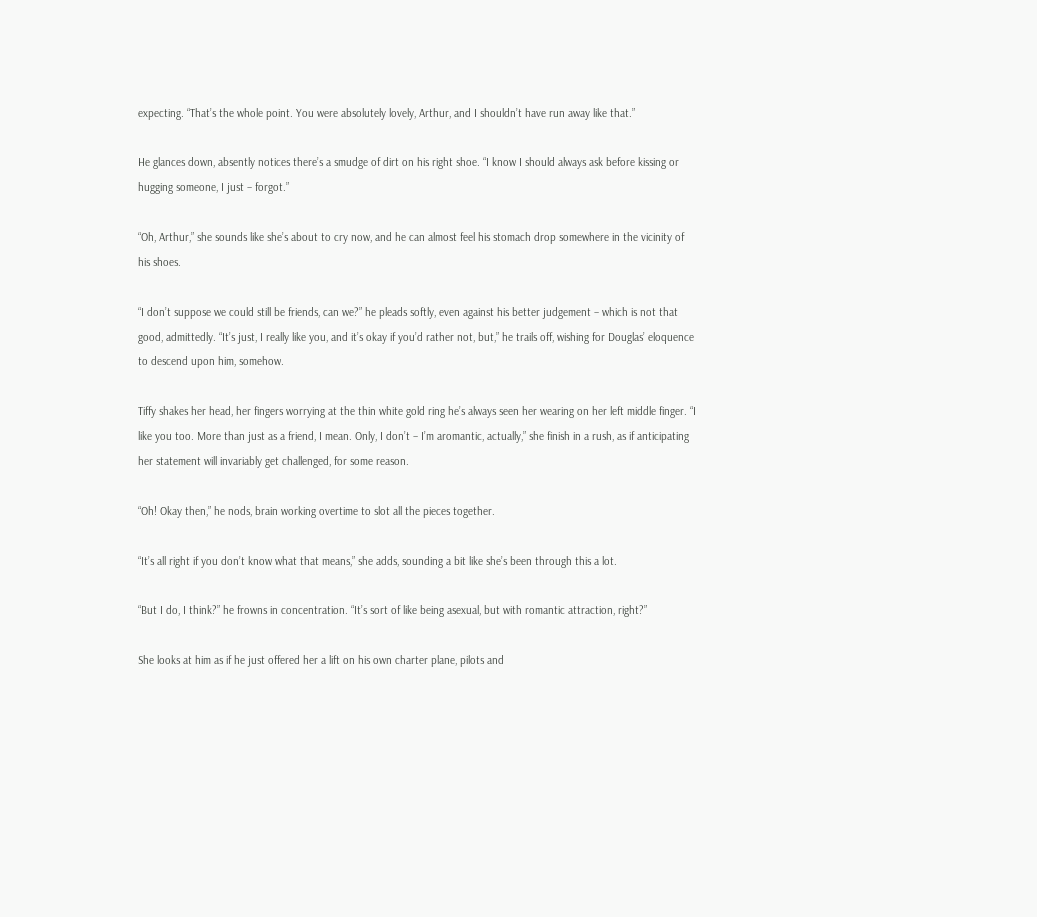expecting. “That’s the whole point. You were absolutely lovely, Arthur, and I shouldn’t have run away like that.”

He glances down, absently notices there’s a smudge of dirt on his right shoe. “I know I should always ask before kissing or hugging someone, I just – forgot.”

“Oh, Arthur,” she sounds like she’s about to cry now, and he can almost feel his stomach drop somewhere in the vicinity of his shoes.

“I don’t suppose we could still be friends, can we?” he pleads softly, even against his better judgement – which is not that good, admittedly. “It’s just, I really like you, and it’s okay if you’d rather not, but,” he trails off, wishing for Douglas’ eloquence to descend upon him, somehow.

Tiffy shakes her head, her fingers worrying at the thin white gold ring he’s always seen her wearing on her left middle finger. “I like you too. More than just as a friend, I mean. Only, I don’t – I’m aromantic, actually,” she finish in a rush, as if anticipating her statement will invariably get challenged, for some reason.

“Oh! Okay then,” he nods, brain working overtime to slot all the pieces together.

“It’s all right if you don’t know what that means,” she adds, sounding a bit like she’s been through this a lot.

“But I do, I think?” he frowns in concentration. “It’s sort of like being asexual, but with romantic attraction, right?”

She looks at him as if he just offered her a lift on his own charter plane, pilots and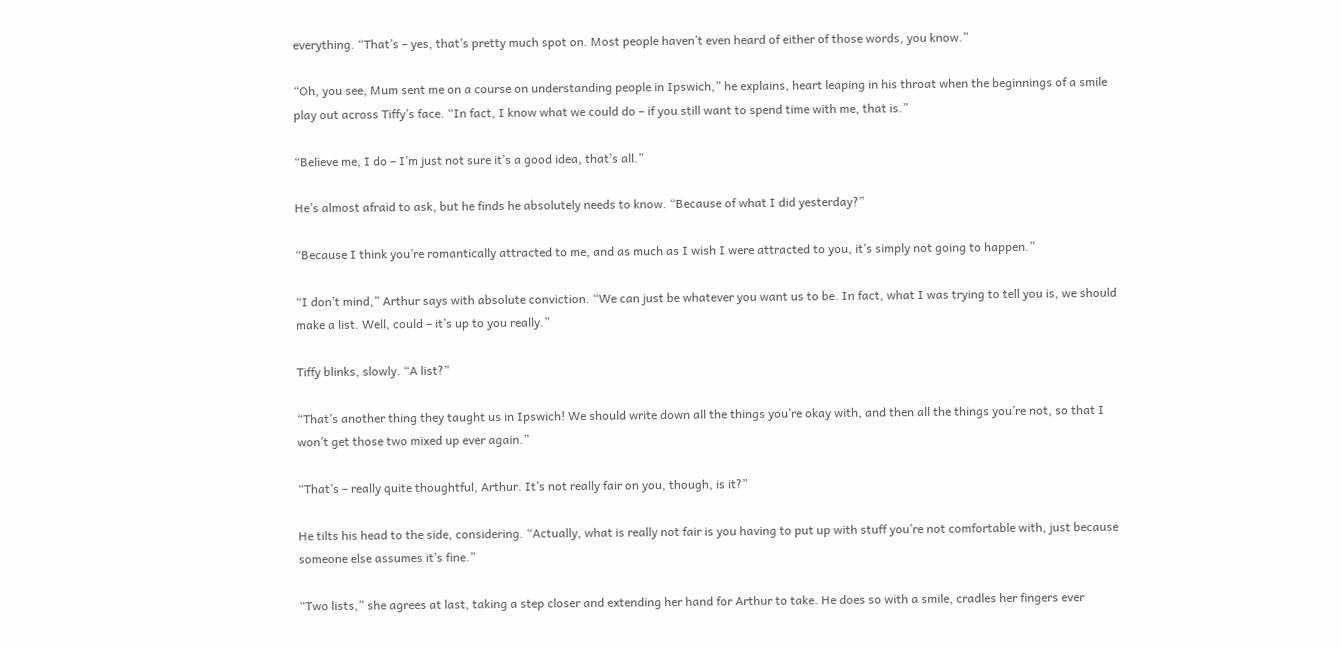everything. “That’s – yes, that’s pretty much spot on. Most people haven’t even heard of either of those words, you know.”

“Oh, you see, Mum sent me on a course on understanding people in Ipswich,” he explains, heart leaping in his throat when the beginnings of a smile play out across Tiffy’s face. “In fact, I know what we could do – if you still want to spend time with me, that is.”

“Believe me, I do – I’m just not sure it’s a good idea, that’s all.”

He’s almost afraid to ask, but he finds he absolutely needs to know. “Because of what I did yesterday?”

“Because I think you’re romantically attracted to me, and as much as I wish I were attracted to you, it’s simply not going to happen.”

“I don’t mind,” Arthur says with absolute conviction. “We can just be whatever you want us to be. In fact, what I was trying to tell you is, we should make a list. Well, could – it’s up to you really.”

Tiffy blinks, slowly. “A list?”

“That’s another thing they taught us in Ipswich! We should write down all the things you’re okay with, and then all the things you’re not, so that I won’t get those two mixed up ever again.”

“That’s – really quite thoughtful, Arthur. It’s not really fair on you, though, is it?”

He tilts his head to the side, considering. “Actually, what is really not fair is you having to put up with stuff you’re not comfortable with, just because someone else assumes it’s fine.”

“Two lists,” she agrees at last, taking a step closer and extending her hand for Arthur to take. He does so with a smile, cradles her fingers ever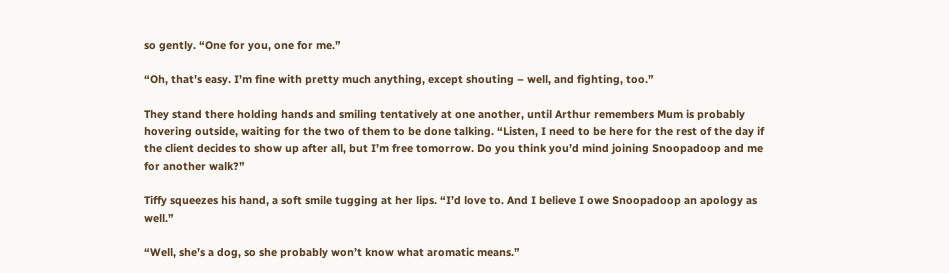so gently. “One for you, one for me.”

“Oh, that’s easy. I’m fine with pretty much anything, except shouting – well, and fighting, too.”

They stand there holding hands and smiling tentatively at one another, until Arthur remembers Mum is probably hovering outside, waiting for the two of them to be done talking. “Listen, I need to be here for the rest of the day if the client decides to show up after all, but I’m free tomorrow. Do you think you’d mind joining Snoopadoop and me for another walk?”

Tiffy squeezes his hand, a soft smile tugging at her lips. “I’d love to. And I believe I owe Snoopadoop an apology as well.”

“Well, she’s a dog, so she probably won’t know what aromatic means.”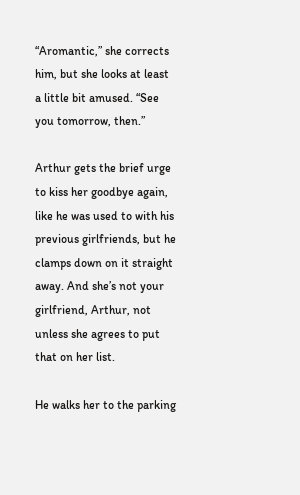“Aromantic,” she corrects him, but she looks at least a little bit amused. “See you tomorrow, then.”

Arthur gets the brief urge to kiss her goodbye again, like he was used to with his previous girlfriends, but he clamps down on it straight away. And she’s not your girlfriend, Arthur, not unless she agrees to put that on her list.

He walks her to the parking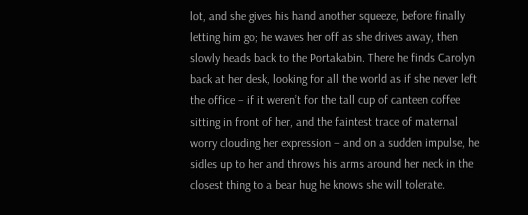lot, and she gives his hand another squeeze, before finally letting him go; he waves her off as she drives away, then slowly heads back to the Portakabin. There he finds Carolyn back at her desk, looking for all the world as if she never left the office – if it weren’t for the tall cup of canteen coffee sitting in front of her, and the faintest trace of maternal worry clouding her expression – and on a sudden impulse, he sidles up to her and throws his arms around her neck in the closest thing to a bear hug he knows she will tolerate.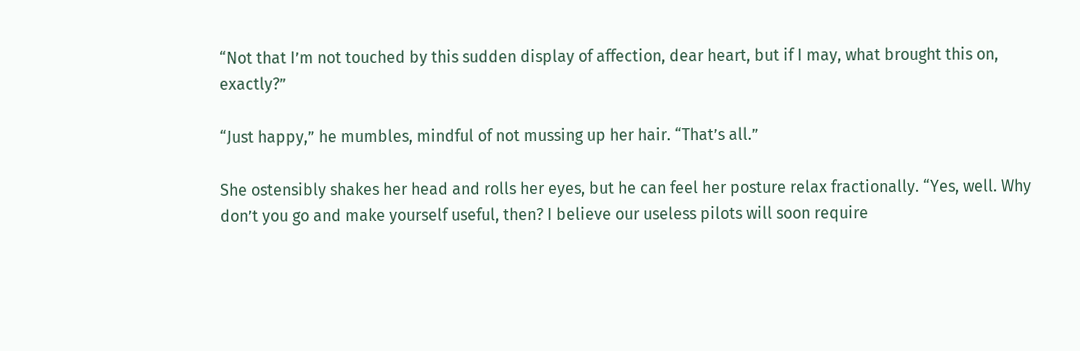“Not that I’m not touched by this sudden display of affection, dear heart, but if I may, what brought this on, exactly?”

“Just happy,” he mumbles, mindful of not mussing up her hair. “That’s all.”

She ostensibly shakes her head and rolls her eyes, but he can feel her posture relax fractionally. “Yes, well. Why don’t you go and make yourself useful, then? I believe our useless pilots will soon require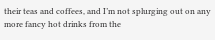their teas and coffees, and I’m not splurging out on any more fancy hot drinks from the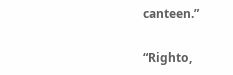canteen.”

“Righto,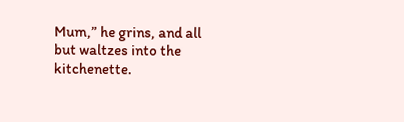Mum,” he grins, and all but waltzes into the kitchenette.